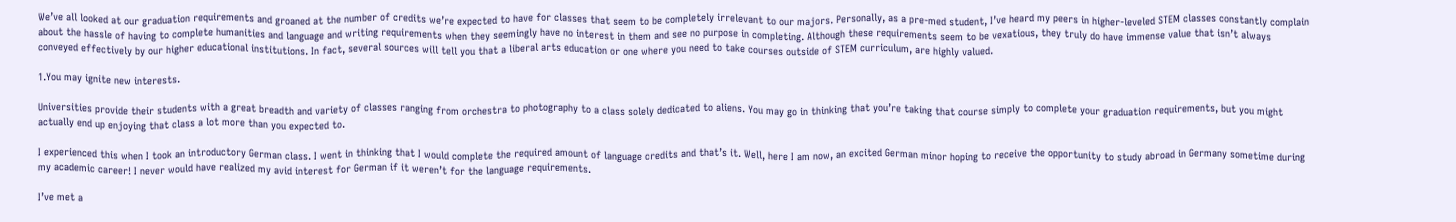We’ve all looked at our graduation requirements and groaned at the number of credits we’re expected to have for classes that seem to be completely irrelevant to our majors. Personally, as a pre-med student, I’ve heard my peers in higher-leveled STEM classes constantly complain about the hassle of having to complete humanities and language and writing requirements when they seemingly have no interest in them and see no purpose in completing. Although these requirements seem to be vexatious, they truly do have immense value that isn’t always conveyed effectively by our higher educational institutions. In fact, several sources will tell you that a liberal arts education or one where you need to take courses outside of STEM curriculum, are highly valued.

1.You may ignite new interests.

Universities provide their students with a great breadth and variety of classes ranging from orchestra to photography to a class solely dedicated to aliens. You may go in thinking that you’re taking that course simply to complete your graduation requirements, but you might actually end up enjoying that class a lot more than you expected to.

I experienced this when I took an introductory German class. I went in thinking that I would complete the required amount of language credits and that’s it. Well, here I am now, an excited German minor hoping to receive the opportunity to study abroad in Germany sometime during my academic career! I never would have realized my avid interest for German if it weren’t for the language requirements.

I’ve met a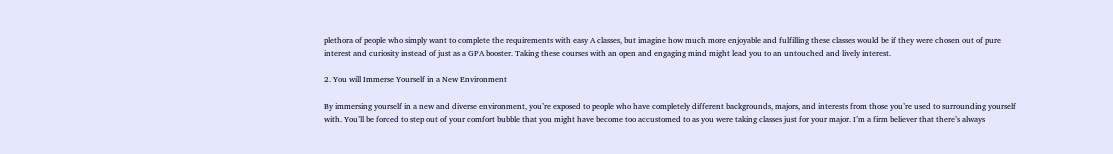plethora of people who simply want to complete the requirements with easy A classes, but imagine how much more enjoyable and fulfilling these classes would be if they were chosen out of pure interest and curiosity instead of just as a GPA booster. Taking these courses with an open and engaging mind might lead you to an untouched and lively interest.

2. You will Immerse Yourself in a New Environment

By immersing yourself in a new and diverse environment, you’re exposed to people who have completely different backgrounds, majors, and interests from those you’re used to surrounding yourself with. You’ll be forced to step out of your comfort bubble that you might have become too accustomed to as you were taking classes just for your major. I’m a firm believer that there’s always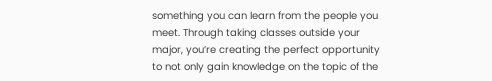something you can learn from the people you meet. Through taking classes outside your major, you’re creating the perfect opportunity to not only gain knowledge on the topic of the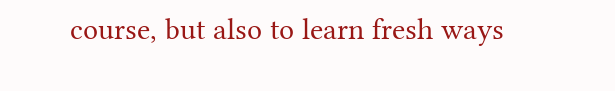course, but also to learn fresh ways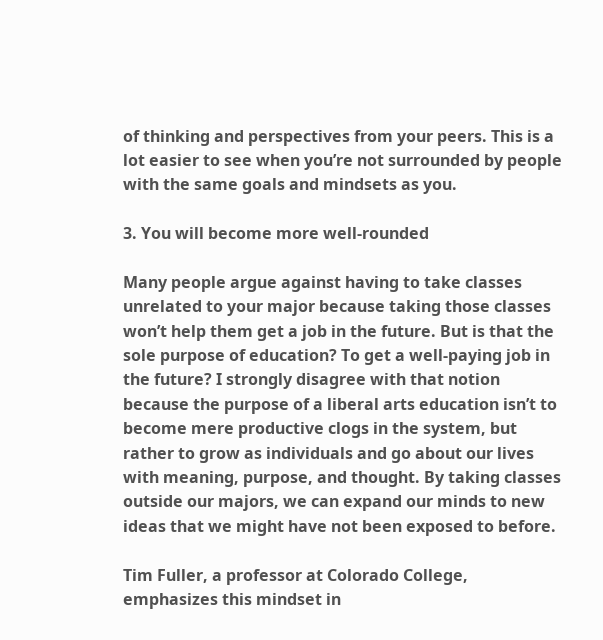of thinking and perspectives from your peers. This is a lot easier to see when you’re not surrounded by people with the same goals and mindsets as you.

3. You will become more well-rounded

Many people argue against having to take classes unrelated to your major because taking those classes won’t help them get a job in the future. But is that the sole purpose of education? To get a well-paying job in the future? I strongly disagree with that notion because the purpose of a liberal arts education isn’t to become mere productive clogs in the system, but rather to grow as individuals and go about our lives with meaning, purpose, and thought. By taking classes outside our majors, we can expand our minds to new ideas that we might have not been exposed to before.

Tim Fuller, a professor at Colorado College, emphasizes this mindset in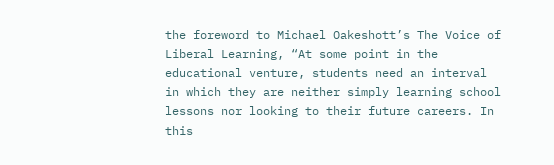the foreword to Michael Oakeshott’s The Voice of Liberal Learning, “At some point in the educational venture, students need an interval in which they are neither simply learning school lessons nor looking to their future careers. In this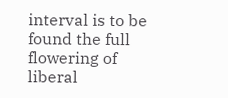interval is to be found the full flowering of liberal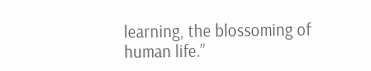learning, the blossoming of human life.”